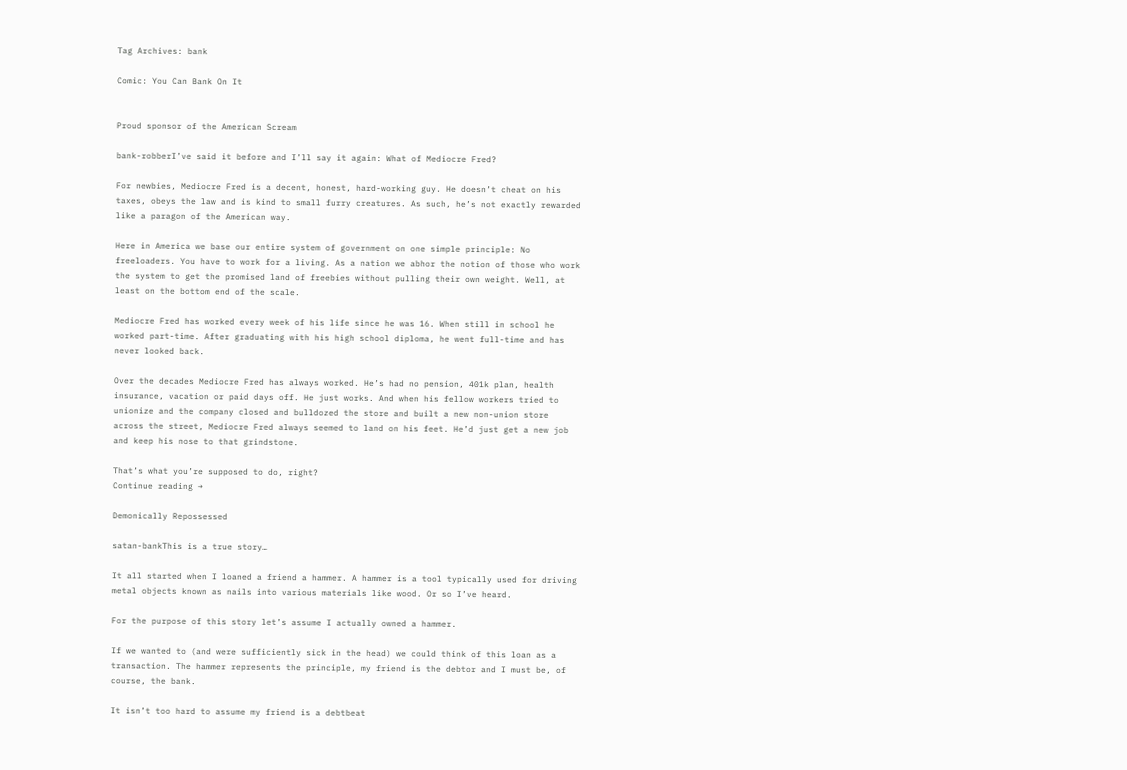Tag Archives: bank

Comic: You Can Bank On It


Proud sponsor of the American Scream

bank-robberI’ve said it before and I’ll say it again: What of Mediocre Fred?

For newbies, Mediocre Fred is a decent, honest, hard-working guy. He doesn’t cheat on his taxes, obeys the law and is kind to small furry creatures. As such, he’s not exactly rewarded like a paragon of the American way.

Here in America we base our entire system of government on one simple principle: No freeloaders. You have to work for a living. As a nation we abhor the notion of those who work the system to get the promised land of freebies without pulling their own weight. Well, at least on the bottom end of the scale.

Mediocre Fred has worked every week of his life since he was 16. When still in school he worked part-time. After graduating with his high school diploma, he went full-time and has never looked back.

Over the decades Mediocre Fred has always worked. He’s had no pension, 401k plan, health insurance, vacation or paid days off. He just works. And when his fellow workers tried to unionize and the company closed and bulldozed the store and built a new non-union store across the street, Mediocre Fred always seemed to land on his feet. He’d just get a new job and keep his nose to that grindstone.

That’s what you’re supposed to do, right?
Continue reading →

Demonically Repossessed

satan-bankThis is a true story…

It all started when I loaned a friend a hammer. A hammer is a tool typically used for driving metal objects known as nails into various materials like wood. Or so I’ve heard.

For the purpose of this story let’s assume I actually owned a hammer.

If we wanted to (and were sufficiently sick in the head) we could think of this loan as a transaction. The hammer represents the principle, my friend is the debtor and I must be, of course, the bank.

It isn’t too hard to assume my friend is a debtbeat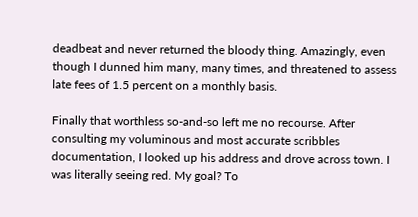deadbeat and never returned the bloody thing. Amazingly, even though I dunned him many, many times, and threatened to assess late fees of 1.5 percent on a monthly basis.

Finally that worthless so-and-so left me no recourse. After consulting my voluminous and most accurate scribbles documentation, I looked up his address and drove across town. I was literally seeing red. My goal? To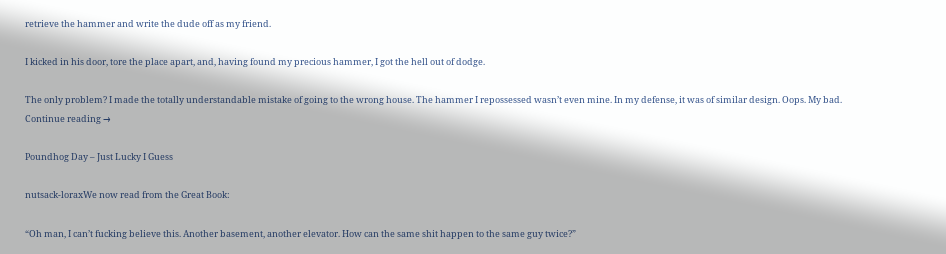retrieve the hammer and write the dude off as my friend.

I kicked in his door, tore the place apart, and, having found my precious hammer, I got the hell out of dodge.

The only problem? I made the totally understandable mistake of going to the wrong house. The hammer I repossessed wasn’t even mine. In my defense, it was of similar design. Oops. My bad.
Continue reading →

Poundhog Day – Just Lucky I Guess

nutsack-loraxWe now read from the Great Book:

“Oh man, I can’t fucking believe this. Another basement, another elevator. How can the same shit happen to the same guy twice?”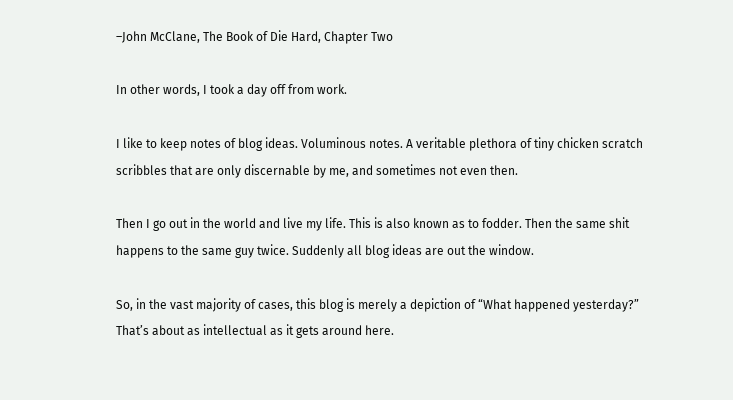–John McClane, The Book of Die Hard, Chapter Two

In other words, I took a day off from work.

I like to keep notes of blog ideas. Voluminous notes. A veritable plethora of tiny chicken scratch scribbles that are only discernable by me, and sometimes not even then.

Then I go out in the world and live my life. This is also known as to fodder. Then the same shit happens to the same guy twice. Suddenly all blog ideas are out the window.

So, in the vast majority of cases, this blog is merely a depiction of “What happened yesterday?” That’s about as intellectual as it gets around here.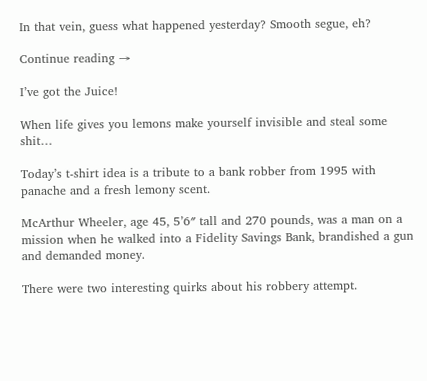In that vein, guess what happened yesterday? Smooth segue, eh?

Continue reading →

I’ve got the Juice!

When life gives you lemons make yourself invisible and steal some shit…

Today’s t-shirt idea is a tribute to a bank robber from 1995 with panache and a fresh lemony scent.

McArthur Wheeler, age 45, 5’6″ tall and 270 pounds, was a man on a mission when he walked into a Fidelity Savings Bank, brandished a gun and demanded money.

There were two interesting quirks about his robbery attempt.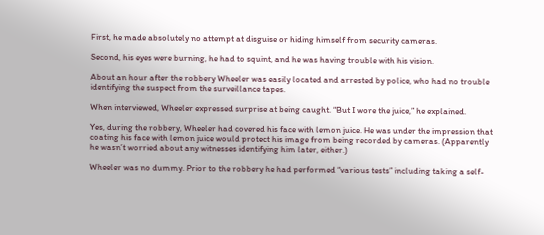First, he made absolutely no attempt at disguise or hiding himself from security cameras.

Second, his eyes were burning, he had to squint, and he was having trouble with his vision.

About an hour after the robbery Wheeler was easily located and arrested by police, who had no trouble identifying the suspect from the surveillance tapes.

When interviewed, Wheeler expressed surprise at being caught. “But I wore the juice,” he explained.

Yes, during the robbery, Wheeler had covered his face with lemon juice. He was under the impression that coating his face with lemon juice would protect his image from being recorded by cameras. (Apparently he wasn’t worried about any witnesses identifying him later, either.)

Wheeler was no dummy. Prior to the robbery he had performed “various tests” including taking a self-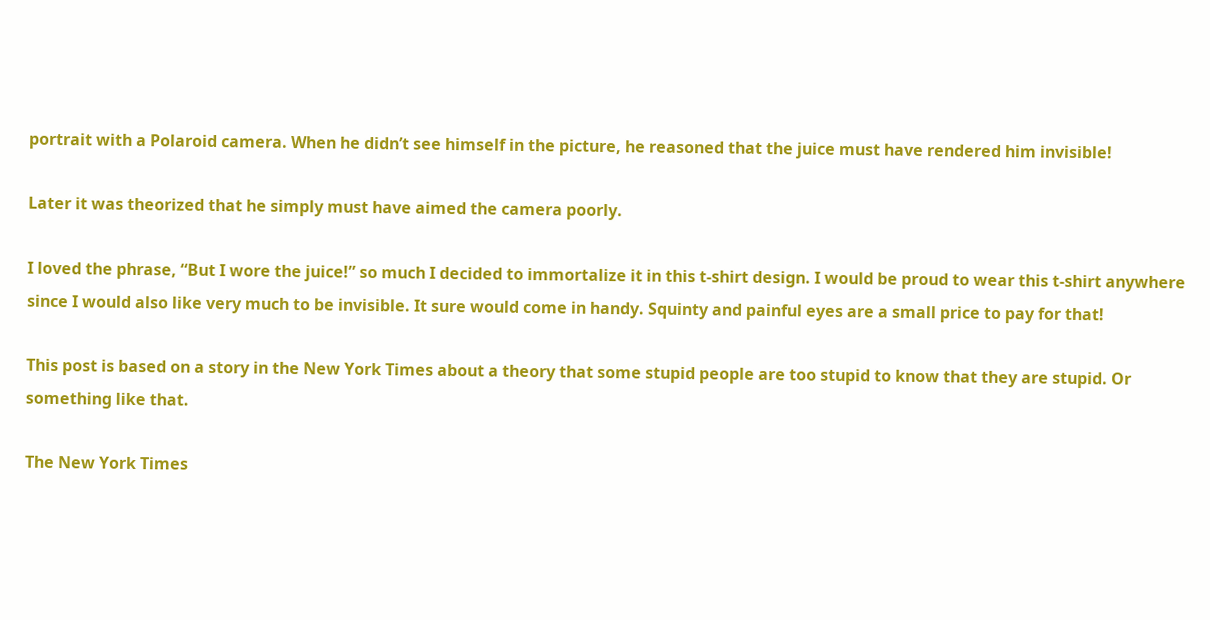portrait with a Polaroid camera. When he didn’t see himself in the picture, he reasoned that the juice must have rendered him invisible!

Later it was theorized that he simply must have aimed the camera poorly.

I loved the phrase, “But I wore the juice!” so much I decided to immortalize it in this t-shirt design. I would be proud to wear this t-shirt anywhere since I would also like very much to be invisible. It sure would come in handy. Squinty and painful eyes are a small price to pay for that!

This post is based on a story in the New York Times about a theory that some stupid people are too stupid to know that they are stupid. Or something like that.

The New York Times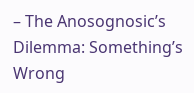– The Anosognosic’s Dilemma: Something’s Wrong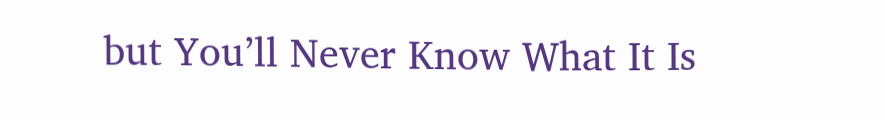but You’ll Never Know What It Is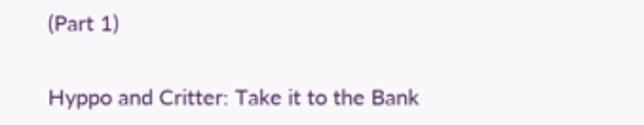(Part 1)

Hyppo and Critter: Take it to the Bank